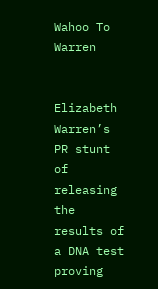Wahoo To Warren


Elizabeth Warren’s PR stunt of releasing the results of a DNA test proving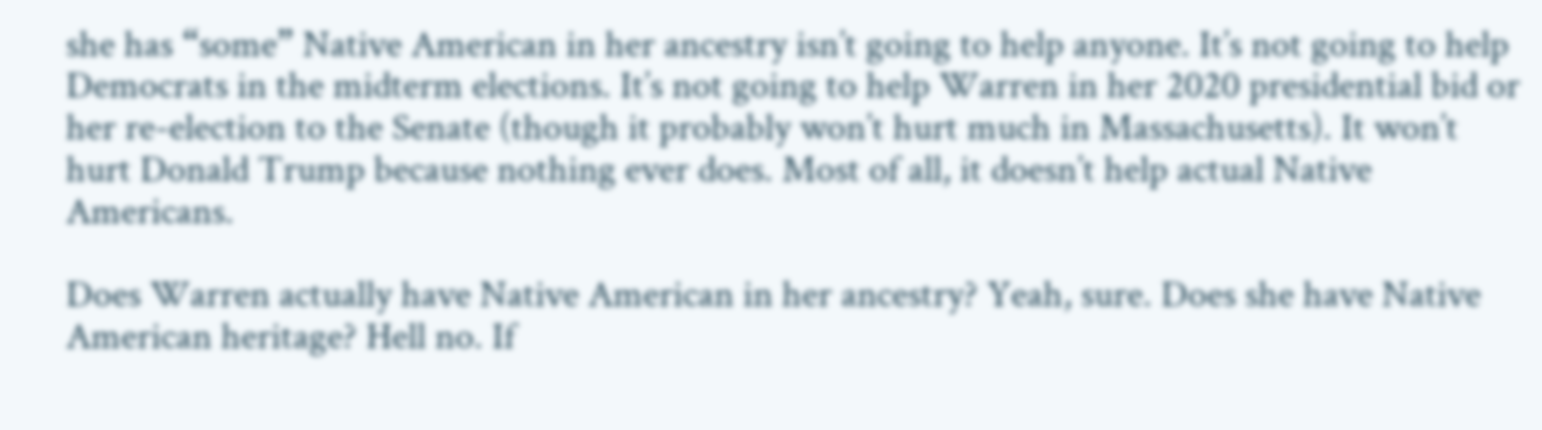she has “some” Native American in her ancestry isn’t going to help anyone. It’s not going to help Democrats in the midterm elections. It’s not going to help Warren in her 2020 presidential bid or her re-election to the Senate (though it probably won’t hurt much in Massachusetts). It won’t hurt Donald Trump because nothing ever does. Most of all, it doesn’t help actual Native Americans.

Does Warren actually have Native American in her ancestry? Yeah, sure. Does she have Native American heritage? Hell no. If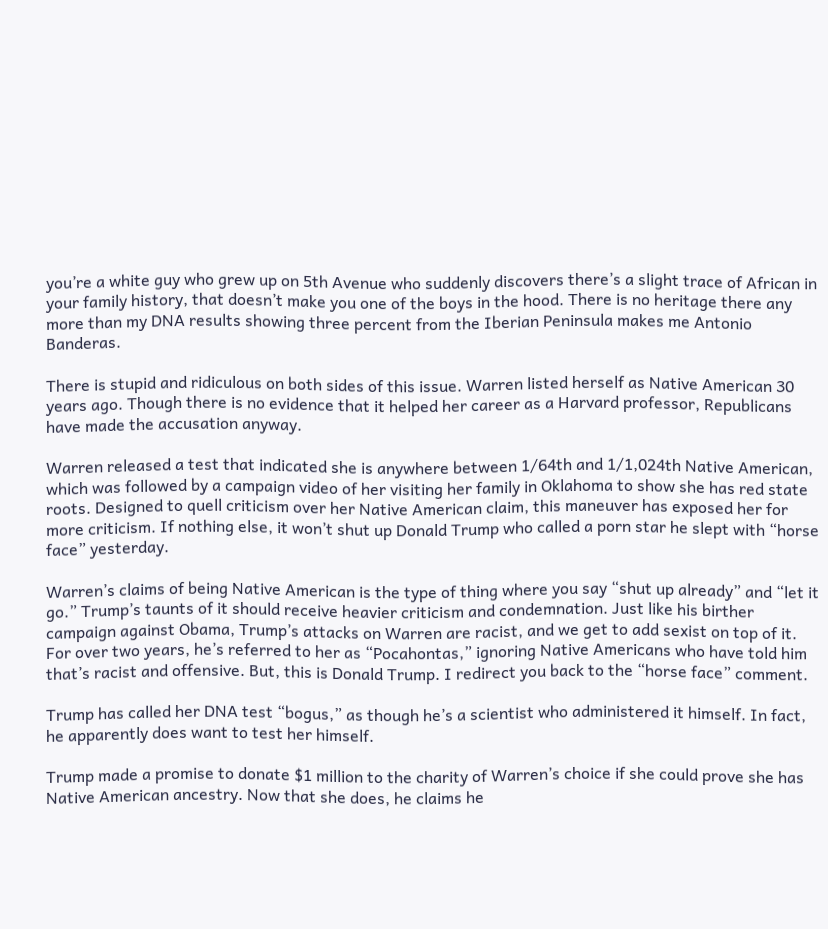you’re a white guy who grew up on 5th Avenue who suddenly discovers there’s a slight trace of African in your family history, that doesn’t make you one of the boys in the hood. There is no heritage there any more than my DNA results showing three percent from the Iberian Peninsula makes me Antonio Banderas.

There is stupid and ridiculous on both sides of this issue. Warren listed herself as Native American 30 years ago. Though there is no evidence that it helped her career as a Harvard professor, Republicans have made the accusation anyway.

Warren released a test that indicated she is anywhere between 1/64th and 1/1,024th Native American, which was followed by a campaign video of her visiting her family in Oklahoma to show she has red state roots. Designed to quell criticism over her Native American claim, this maneuver has exposed her for more criticism. If nothing else, it won’t shut up Donald Trump who called a porn star he slept with “horse face” yesterday.

Warren’s claims of being Native American is the type of thing where you say “shut up already” and “let it go.” Trump’s taunts of it should receive heavier criticism and condemnation. Just like his birther campaign against Obama, Trump’s attacks on Warren are racist, and we get to add sexist on top of it. For over two years, he’s referred to her as “Pocahontas,” ignoring Native Americans who have told him that’s racist and offensive. But, this is Donald Trump. I redirect you back to the “horse face” comment.

Trump has called her DNA test “bogus,” as though he’s a scientist who administered it himself. In fact, he apparently does want to test her himself.

Trump made a promise to donate $1 million to the charity of Warren’s choice if she could prove she has Native American ancestry. Now that she does, he claims he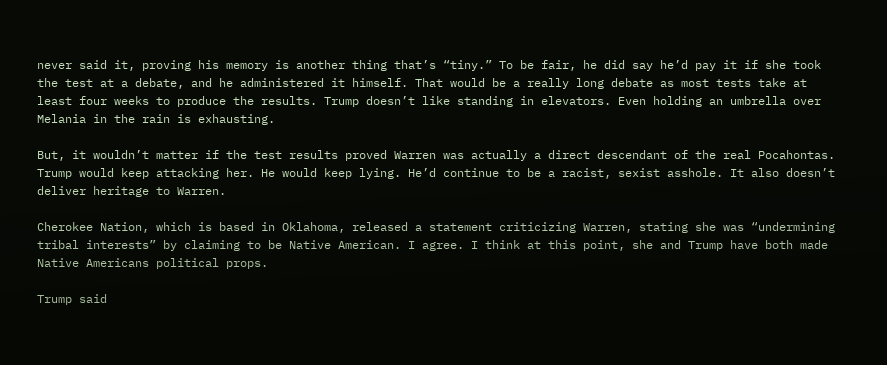never said it, proving his memory is another thing that’s “tiny.” To be fair, he did say he’d pay it if she took the test at a debate, and he administered it himself. That would be a really long debate as most tests take at least four weeks to produce the results. Trump doesn’t like standing in elevators. Even holding an umbrella over Melania in the rain is exhausting.

But, it wouldn’t matter if the test results proved Warren was actually a direct descendant of the real Pocahontas. Trump would keep attacking her. He would keep lying. He’d continue to be a racist, sexist asshole. It also doesn’t deliver heritage to Warren.

Cherokee Nation, which is based in Oklahoma, released a statement criticizing Warren, stating she was “undermining tribal interests” by claiming to be Native American. I agree. I think at this point, she and Trump have both made Native Americans political props.

Trump said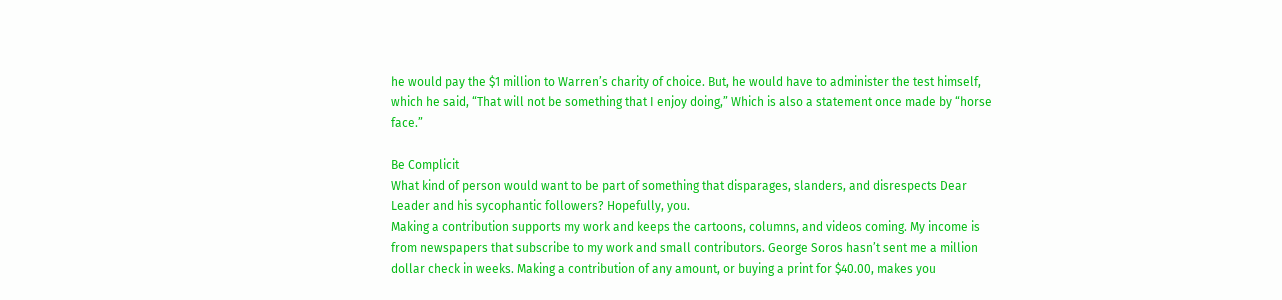he would pay the $1 million to Warren’s charity of choice. But, he would have to administer the test himself, which he said, “That will not be something that I enjoy doing,” Which is also a statement once made by “horse face.”

Be Complicit
What kind of person would want to be part of something that disparages, slanders, and disrespects Dear Leader and his sycophantic followers? Hopefully, you.
Making a contribution supports my work and keeps the cartoons, columns, and videos coming. My income is from newspapers that subscribe to my work and small contributors. George Soros hasn’t sent me a million dollar check in weeks. Making a contribution of any amount, or buying a print for $40.00, makes you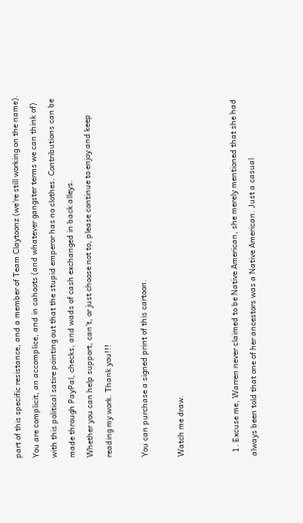part of this specific resistance, and a member of Team Claytoonz (we’re still working on the name). You are complicit, an accomplice, and in cahoots (and whatever gangster terms we can think of) with this political satire pointing out that the stupid emperor has no clothes. Contributions can be made through PayPal, checks, and wads of cash exchanged in back alleys.
Whether you can help support, can’t, or just choose not to, please continue to enjoy and keep reading my work. Thank you!!!

You can purchase a signed print of this cartoon.

Watch me draw.


  1. Excuse me, Warren never claimed to be Native American, she merely mentioned that she had always been told that one of her ancestors was a Native American. Just a casual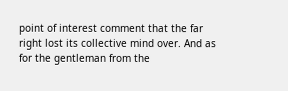point of interest comment that the far right lost its collective mind over. And as for the gentleman from the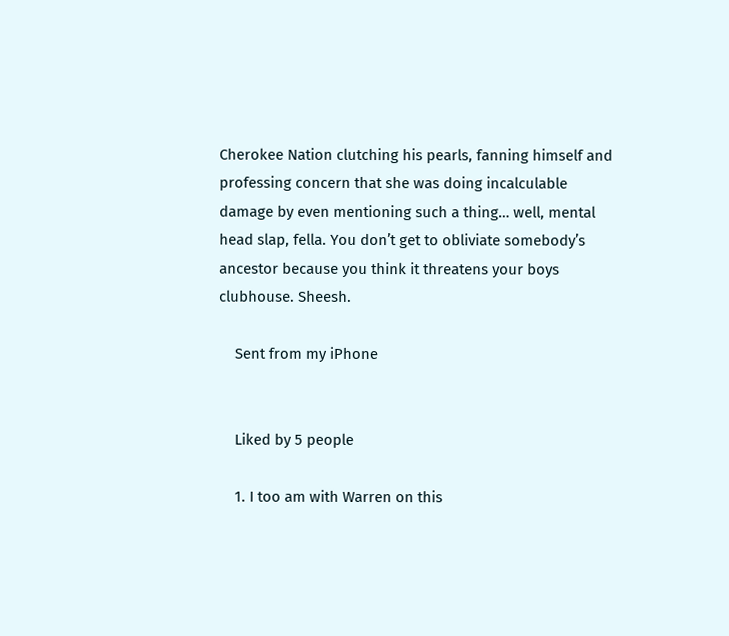Cherokee Nation clutching his pearls, fanning himself and professing concern that she was doing incalculable damage by even mentioning such a thing… well, mental head slap, fella. You don’t get to obliviate somebody’s ancestor because you think it threatens your boys clubhouse. Sheesh.

    Sent from my iPhone


    Liked by 5 people

    1. I too am with Warren on this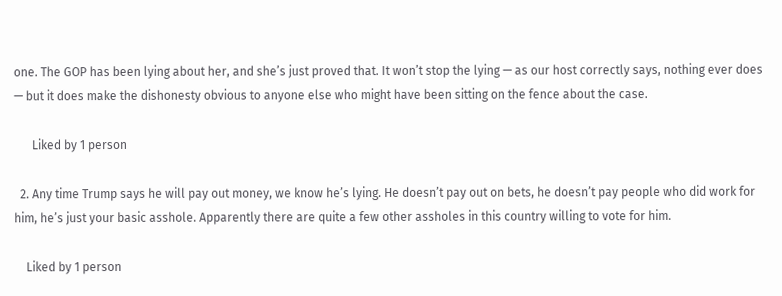one. The GOP has been lying about her, and she’s just proved that. It won’t stop the lying — as our host correctly says, nothing ever does — but it does make the dishonesty obvious to anyone else who might have been sitting on the fence about the case.

      Liked by 1 person

  2. Any time Trump says he will pay out money, we know he’s lying. He doesn’t pay out on bets, he doesn’t pay people who did work for him, he’s just your basic asshole. Apparently there are quite a few other assholes in this country willing to vote for him.

    Liked by 1 person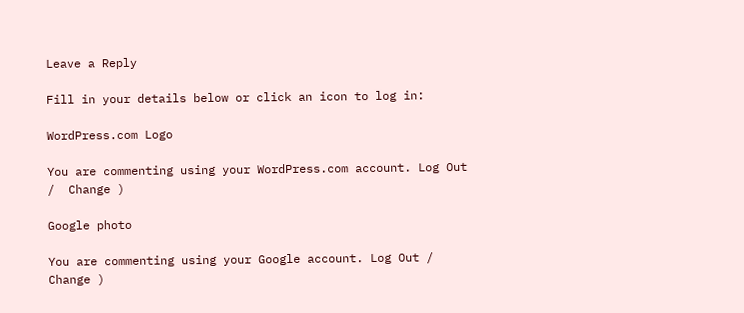Leave a Reply

Fill in your details below or click an icon to log in:

WordPress.com Logo

You are commenting using your WordPress.com account. Log Out /  Change )

Google photo

You are commenting using your Google account. Log Out /  Change )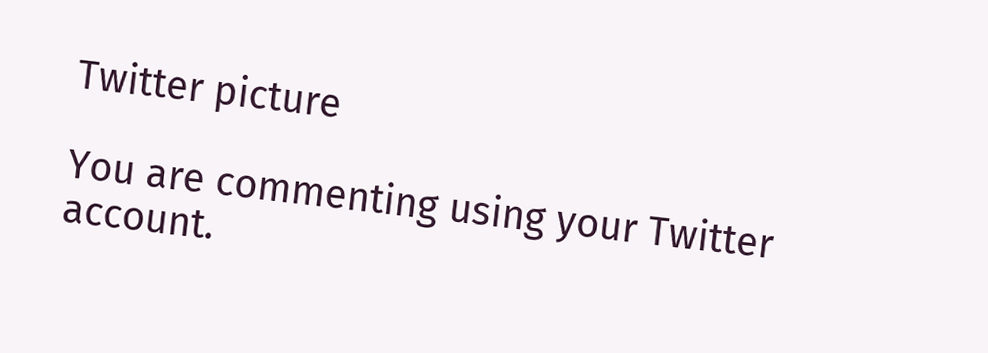Twitter picture

You are commenting using your Twitter account.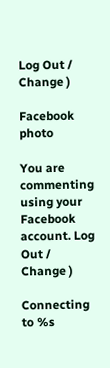Log Out /  Change )

Facebook photo

You are commenting using your Facebook account. Log Out /  Change )

Connecting to %s